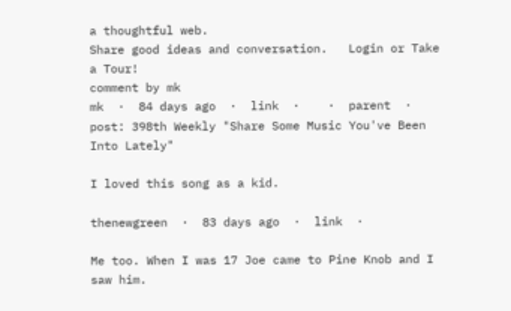a thoughtful web.
Share good ideas and conversation.   Login or Take a Tour!
comment by mk
mk  ·  84 days ago  ·  link  ·    ·  parent  ·  post: 398th Weekly "Share Some Music You've Been Into Lately"

I loved this song as a kid.

thenewgreen  ·  83 days ago  ·  link  ·

Me too. When I was 17 Joe came to Pine Knob and I saw him.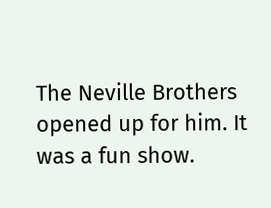The Neville Brothers opened up for him. It was a fun show.